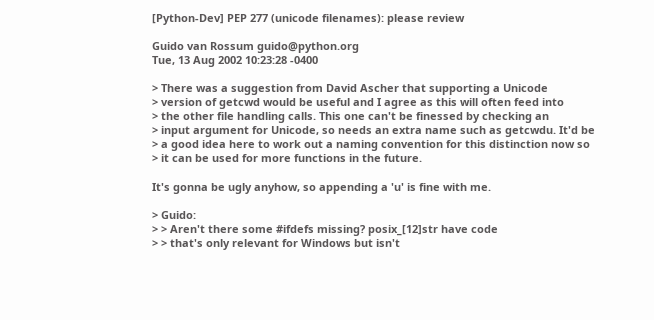[Python-Dev] PEP 277 (unicode filenames): please review

Guido van Rossum guido@python.org
Tue, 13 Aug 2002 10:23:28 -0400

> There was a suggestion from David Ascher that supporting a Unicode
> version of getcwd would be useful and I agree as this will often feed into
> the other file handling calls. This one can't be finessed by checking an
> input argument for Unicode, so needs an extra name such as getcwdu. It'd be
> a good idea here to work out a naming convention for this distinction now so
> it can be used for more functions in the future.

It's gonna be ugly anyhow, so appending a 'u' is fine with me.

> Guido:
> > Aren't there some #ifdefs missing? posix_[12]str have code
> > that's only relevant for Windows but isn't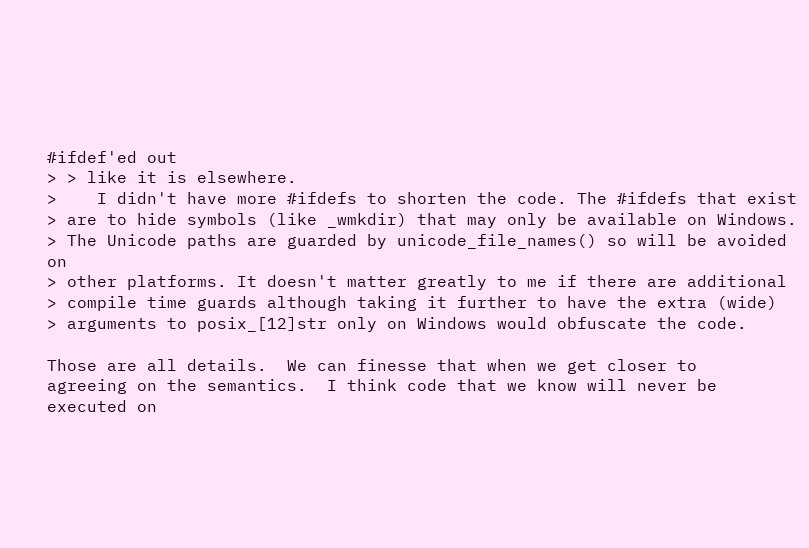#ifdef'ed out
> > like it is elsewhere.
>    I didn't have more #ifdefs to shorten the code. The #ifdefs that exist
> are to hide symbols (like _wmkdir) that may only be available on Windows.
> The Unicode paths are guarded by unicode_file_names() so will be avoided on
> other platforms. It doesn't matter greatly to me if there are additional
> compile time guards although taking it further to have the extra (wide)
> arguments to posix_[12]str only on Windows would obfuscate the code.

Those are all details.  We can finesse that when we get closer to
agreeing on the semantics.  I think code that we know will never be
executed on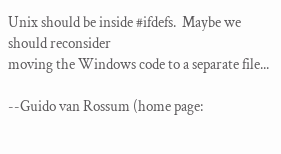Unix should be inside #ifdefs.  Maybe we should reconsider
moving the Windows code to a separate file...

--Guido van Rossum (home page: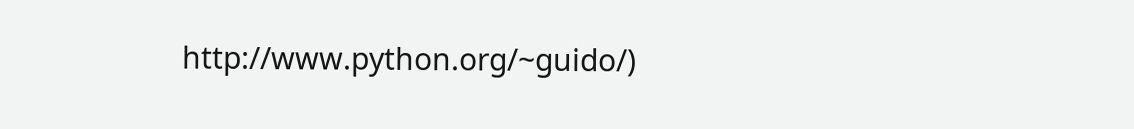http://www.python.org/~guido/)